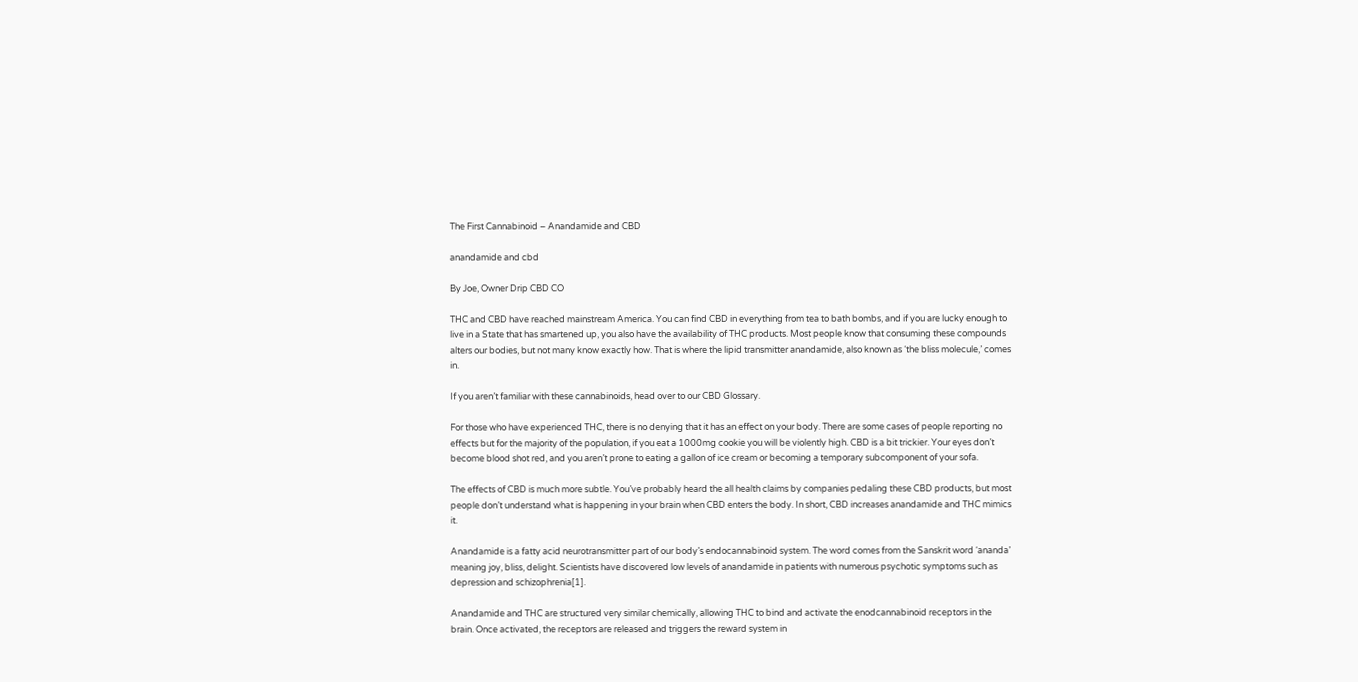The First Cannabinoid – Anandamide and CBD

anandamide and cbd

By Joe, Owner Drip CBD CO

THC and CBD have reached mainstream America. You can find CBD in everything from tea to bath bombs, and if you are lucky enough to live in a State that has smartened up, you also have the availability of THC products. Most people know that consuming these compounds alters our bodies, but not many know exactly how. That is where the lipid transmitter anandamide, also known as ‘the bliss molecule,’ comes in.

If you aren’t familiar with these cannabinoids, head over to our CBD Glossary.

For those who have experienced THC, there is no denying that it has an effect on your body. There are some cases of people reporting no effects but for the majority of the population, if you eat a 1000mg cookie you will be violently high. CBD is a bit trickier. Your eyes don’t become blood shot red, and you aren’t prone to eating a gallon of ice cream or becoming a temporary subcomponent of your sofa.

The effects of CBD is much more subtle. You’ve probably heard the all health claims by companies pedaling these CBD products, but most people don’t understand what is happening in your brain when CBD enters the body. In short, CBD increases anandamide and THC mimics it.

Anandamide is a fatty acid neurotransmitter part of our body’s endocannabinoid system. The word comes from the Sanskrit word ‘ananda’ meaning joy, bliss, delight. Scientists have discovered low levels of anandamide in patients with numerous psychotic symptoms such as depression and schizophrenia[1].

Anandamide and THC are structured very similar chemically, allowing THC to bind and activate the enodcannabinoid receptors in the brain. Once activated, the receptors are released and triggers the reward system in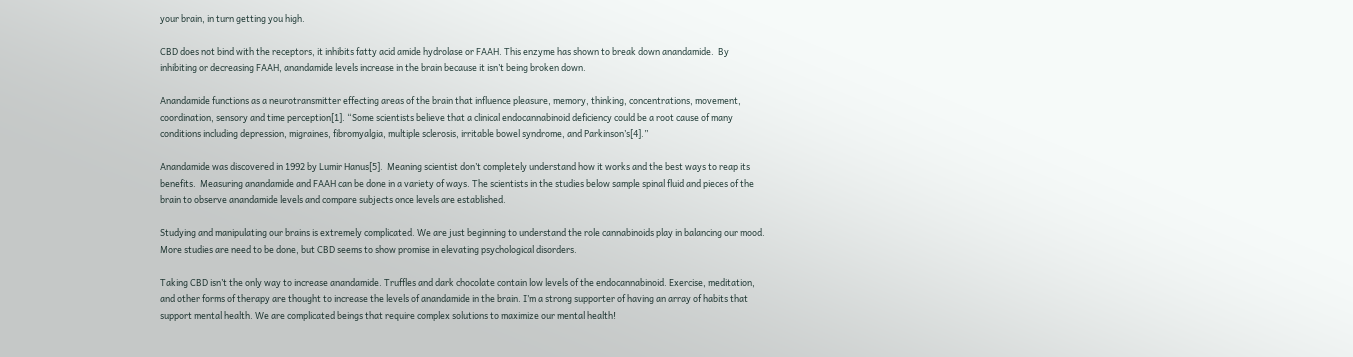your brain, in turn getting you high.

CBD does not bind with the receptors, it inhibits fatty acid amide hydrolase or FAAH. This enzyme has shown to break down anandamide.  By inhibiting or decreasing FAAH, anandamide levels increase in the brain because it isn’t being broken down.

Anandamide functions as a neurotransmitter effecting areas of the brain that influence pleasure, memory, thinking, concentrations, movement, coordination, sensory and time perception[1]. “Some scientists believe that a clinical endocannabinoid deficiency could be a root cause of many conditions including depression, migraines, fibromyalgia, multiple sclerosis, irritable bowel syndrome, and Parkinson’s[4].”

Anandamide was discovered in 1992 by Lumir Hanus[5].  Meaning scientist don’t completely understand how it works and the best ways to reap its benefits.  Measuring anandamide and FAAH can be done in a variety of ways. The scientists in the studies below sample spinal fluid and pieces of the brain to observe anandamide levels and compare subjects once levels are established.

Studying and manipulating our brains is extremely complicated. We are just beginning to understand the role cannabinoids play in balancing our mood. More studies are need to be done, but CBD seems to show promise in elevating psychological disorders.

Taking CBD isn’t the only way to increase anandamide. Truffles and dark chocolate contain low levels of the endocannabinoid. Exercise, meditation, and other forms of therapy are thought to increase the levels of anandamide in the brain. I’m a strong supporter of having an array of habits that support mental health. We are complicated beings that require complex solutions to maximize our mental health!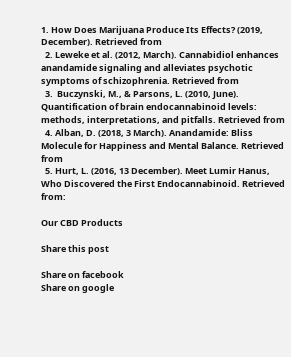1. How Does Marijuana Produce Its Effects? (2019, December). Retrieved from
  2. Leweke et al. (2012, March). Cannabidiol enhances anandamide signaling and alleviates psychotic symptoms of schizophrenia. Retrieved from
  3.  Buczynski, M., & Parsons, L. (2010, June). Quantification of brain endocannabinoid levels: methods, interpretations, and pitfalls. Retrieved from
  4. Alban, D. (2018, 3 March). Anandamide: Bliss Molecule for Happiness and Mental Balance. Retrieved from
  5. Hurt, L. (2016, 13 December). Meet Lumir Hanus, Who Discovered the First Endocannabinoid. Retrieved from:

Our CBD Products

Share this post

Share on facebook
Share on google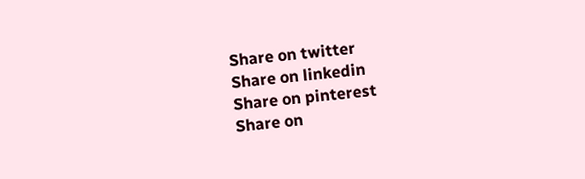Share on twitter
Share on linkedin
Share on pinterest
Share on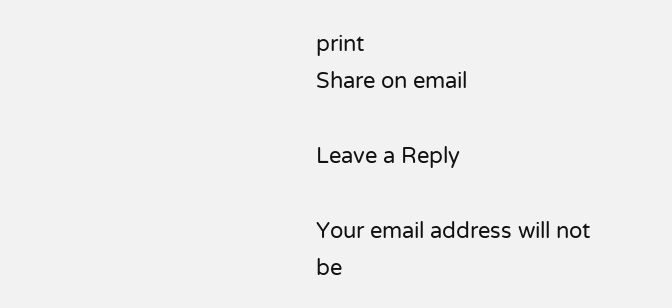print
Share on email

Leave a Reply

Your email address will not be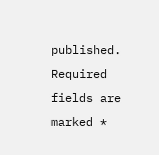published. Required fields are marked *